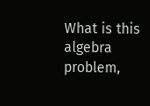What is this algebra problem,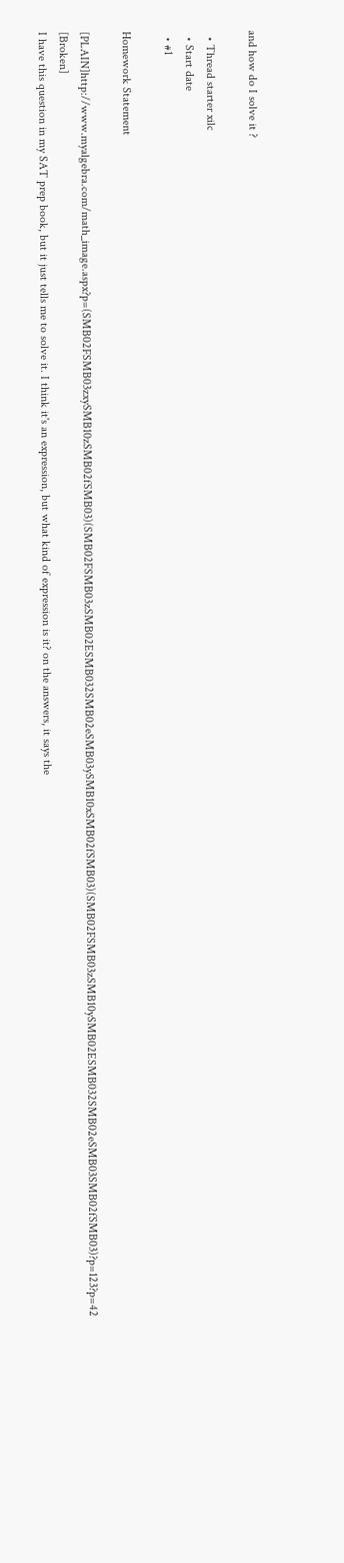and how do I solve it ?

  • Thread starter xilc
  • Start date
  • #1

Homework Statement

[PLAIN]http://www.myalgebra.com/math_image.aspx?p=(SMB02FSMB03zxySMB10zSMB02fSMB03)(SMB02FSMB03zSMB02ESMB032SMB02eSMB03ySMB10xSMB02fSMB03)(SMB02FSMB03zSMB10ySMB02ESMB032SMB02eSMB03SMB02fSMB03)?p=123?p=42 [Broken]
I have this question in my SAT prep book, but it just tells me to solve it. I think it's an expression, but what kind of expression is it? on the answers, it says the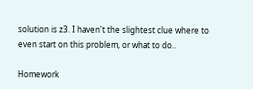solution is z3. I haven't the slightest clue where to even start on this problem, or what to do..

Homework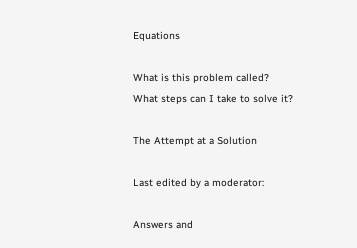Equations

What is this problem called?
What steps can I take to solve it?

The Attempt at a Solution

Last edited by a moderator:

Answers and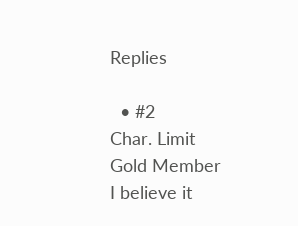Replies

  • #2
Char. Limit
Gold Member
I believe it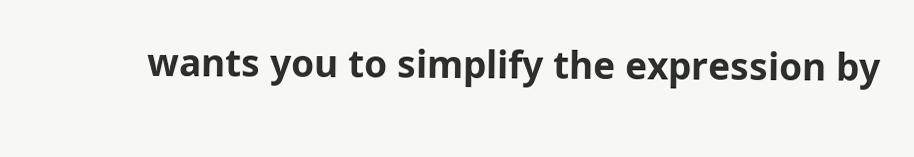wants you to simplify the expression by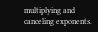multiplying and canceling exponents.